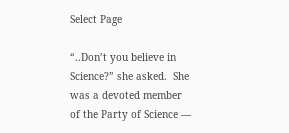Select Page

“..Don’t you believe in Science?” she asked.  She was a devoted member of the Party of Science —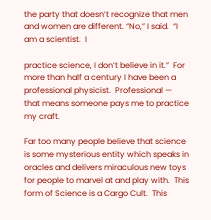the party that doesn’t recognize that men and women are different. “No,” I said.  “I am a scientist.  I

practice science, I don’t believe in it.”  For more than half a century I have been a professional physicist.  Professional — that means someone pays me to practice my craft.

Far too many people believe that science is some mysterious entity which speaks in oracles and delivers miraculous new toys for people to marvel at and play with.  This form of Science is a Cargo Cult.  This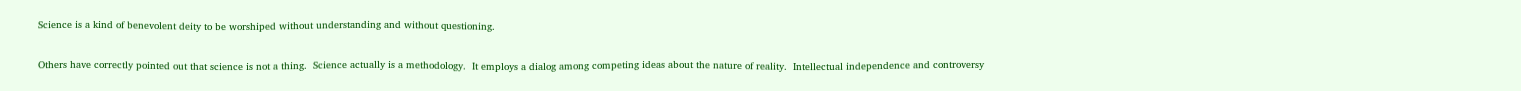Science is a kind of benevolent deity to be worshiped without understanding and without questioning.

Others have correctly pointed out that science is not a thing.  Science actually is a methodology.  It employs a dialog among competing ideas about the nature of reality.  Intellectual independence and controversy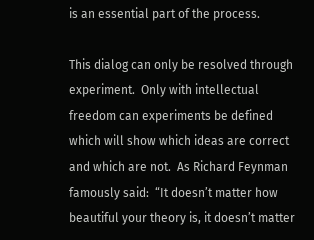is an essential part of the process.

This dialog can only be resolved through experiment.  Only with intellectual freedom can experiments be defined which will show which ideas are correct and which are not.  As Richard Feynman famously said:  “It doesn’t matter how beautiful your theory is, it doesn’t matter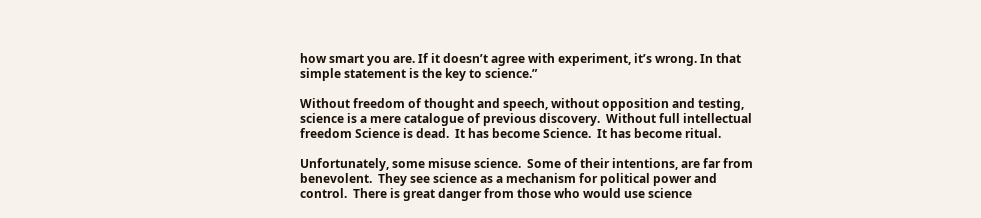how smart you are. If it doesn’t agree with experiment, it’s wrong. In that simple statement is the key to science.”

Without freedom of thought and speech, without opposition and testing, science is a mere catalogue of previous discovery.  Without full intellectual freedom Science is dead.  It has become Science.  It has become ritual.

Unfortunately, some misuse science.  Some of their intentions, are far from benevolent.  They see science as a mechanism for political power and control.  There is great danger from those who would use science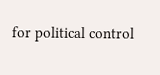for political control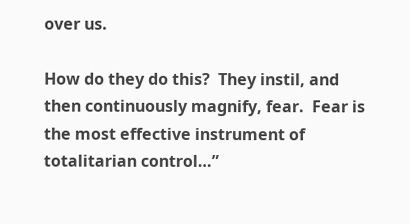over us.

How do they do this?  They instil, and then continuously magnify, fear.  Fear is the most effective instrument of totalitarian control…”